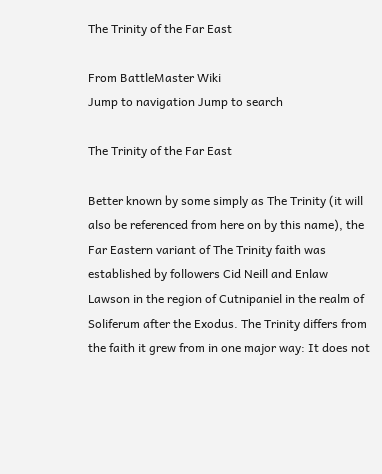The Trinity of the Far East

From BattleMaster Wiki
Jump to navigation Jump to search

The Trinity of the Far East

Better known by some simply as The Trinity (it will also be referenced from here on by this name), the Far Eastern variant of The Trinity faith was established by followers Cid Neill and Enlaw Lawson in the region of Cutnipaniel in the realm of Soliferum after the Exodus. The Trinity differs from the faith it grew from in one major way: It does not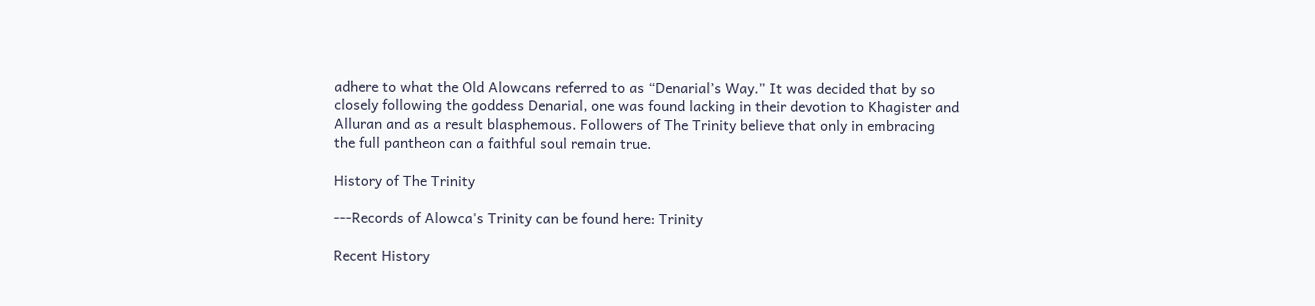adhere to what the Old Alowcans referred to as “Denarial’s Way.” It was decided that by so closely following the goddess Denarial, one was found lacking in their devotion to Khagister and Alluran and as a result blasphemous. Followers of The Trinity believe that only in embracing the full pantheon can a faithful soul remain true.

History of The Trinity

---Records of Alowca's Trinity can be found here: Trinity

Recent History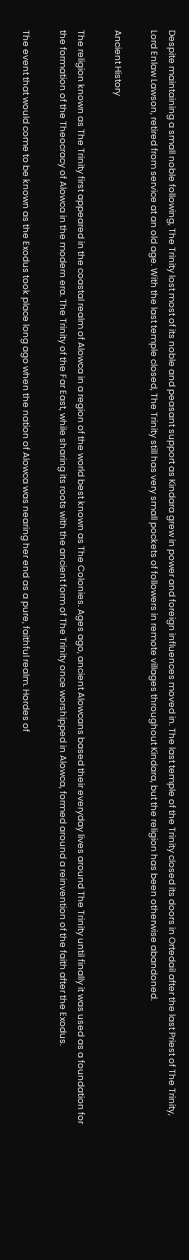Despite maintaining a small noble following, The Trinity lost most of its noble and peasant support as Kindara grew in power and foreign influences moved in. The last temple of the Trinity closed its doors in Ortedail after the last Priest of The Trinity, Lord Enlaw Lawson, retired from service at an old age. With the last temple closed, The Trinity still has very small pockets of followers in remote villages throughout Kindara, but the religion has been otherwise abandoned.

Ancient History

The religion known as The Trinity first appeared in the coastal realm of Alowca in a region of the world best known as The Colonies. Ages ago, ancient Alowcans based their everyday lives around The Trinity until finally it was used as a foundation for the formation of the Theocracy of Alowca in the modern era. The Trinity of the Far East, while sharing its roots with the ancient form of The Trinity once worshipped in Alowca, formed around a reinvention of the faith after the Exodus.

The event that would come to be known as the Exodus took place long ago when the nation of Alowca was nearing her end as a pure, faithful realm. Hordes of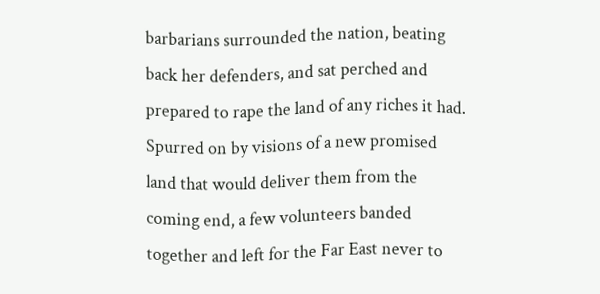barbarians surrounded the nation, beating back her defenders, and sat perched and prepared to rape the land of any riches it had. Spurred on by visions of a new promised land that would deliver them from the coming end, a few volunteers banded together and left for the Far East never to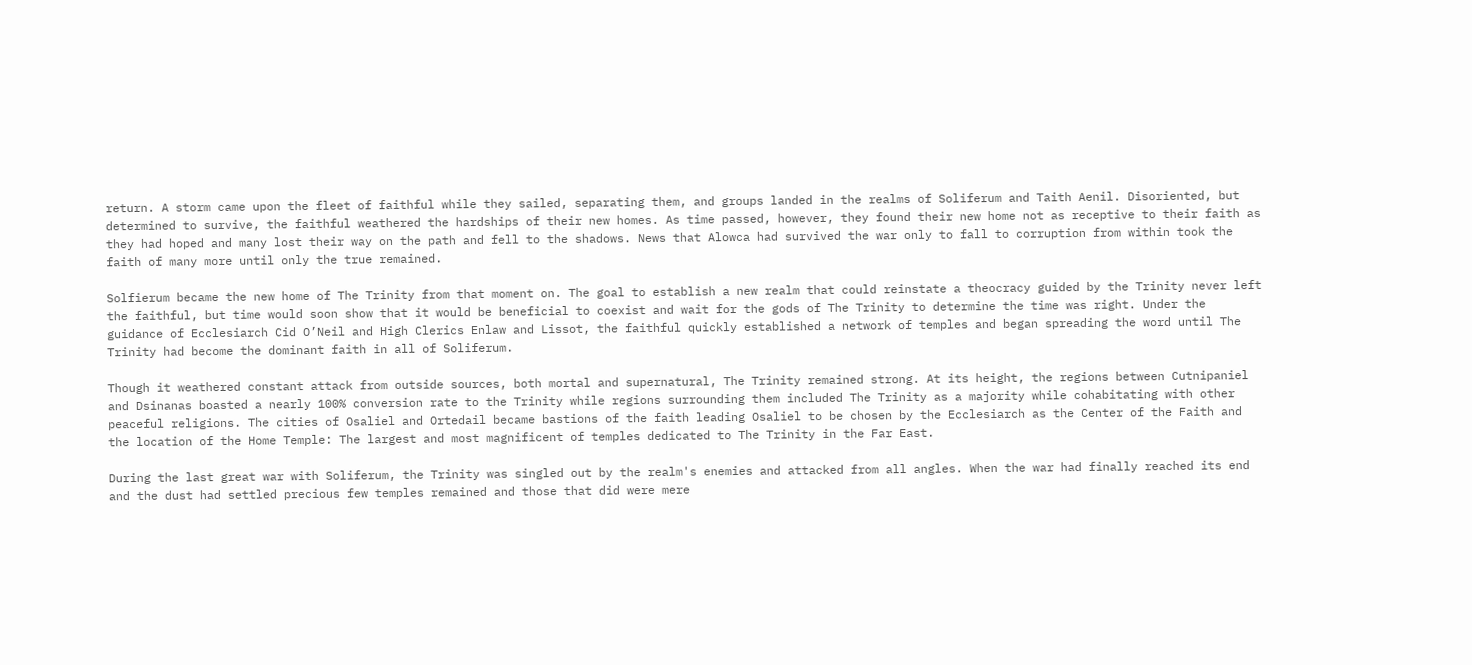return. A storm came upon the fleet of faithful while they sailed, separating them, and groups landed in the realms of Soliferum and Taith Aenil. Disoriented, but determined to survive, the faithful weathered the hardships of their new homes. As time passed, however, they found their new home not as receptive to their faith as they had hoped and many lost their way on the path and fell to the shadows. News that Alowca had survived the war only to fall to corruption from within took the faith of many more until only the true remained.

Solfierum became the new home of The Trinity from that moment on. The goal to establish a new realm that could reinstate a theocracy guided by the Trinity never left the faithful, but time would soon show that it would be beneficial to coexist and wait for the gods of The Trinity to determine the time was right. Under the guidance of Ecclesiarch Cid O’Neil and High Clerics Enlaw and Lissot, the faithful quickly established a network of temples and began spreading the word until The Trinity had become the dominant faith in all of Soliferum.

Though it weathered constant attack from outside sources, both mortal and supernatural, The Trinity remained strong. At its height, the regions between Cutnipaniel and Dsinanas boasted a nearly 100% conversion rate to the Trinity while regions surrounding them included The Trinity as a majority while cohabitating with other peaceful religions. The cities of Osaliel and Ortedail became bastions of the faith leading Osaliel to be chosen by the Ecclesiarch as the Center of the Faith and the location of the Home Temple: The largest and most magnificent of temples dedicated to The Trinity in the Far East.

During the last great war with Soliferum, the Trinity was singled out by the realm's enemies and attacked from all angles. When the war had finally reached its end and the dust had settled precious few temples remained and those that did were mere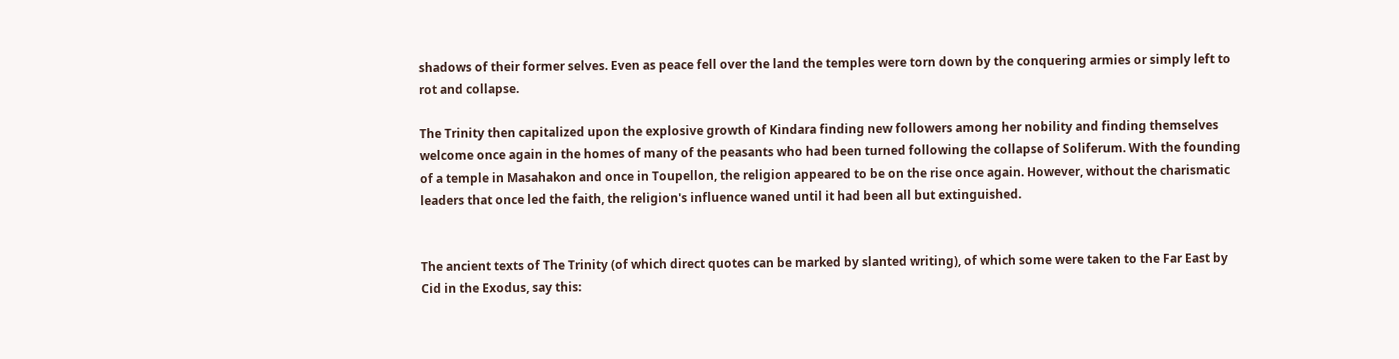shadows of their former selves. Even as peace fell over the land the temples were torn down by the conquering armies or simply left to rot and collapse.

The Trinity then capitalized upon the explosive growth of Kindara finding new followers among her nobility and finding themselves welcome once again in the homes of many of the peasants who had been turned following the collapse of Soliferum. With the founding of a temple in Masahakon and once in Toupellon, the religion appeared to be on the rise once again. However, without the charismatic leaders that once led the faith, the religion's influence waned until it had been all but extinguished.


The ancient texts of The Trinity (of which direct quotes can be marked by slanted writing), of which some were taken to the Far East by Cid in the Exodus, say this: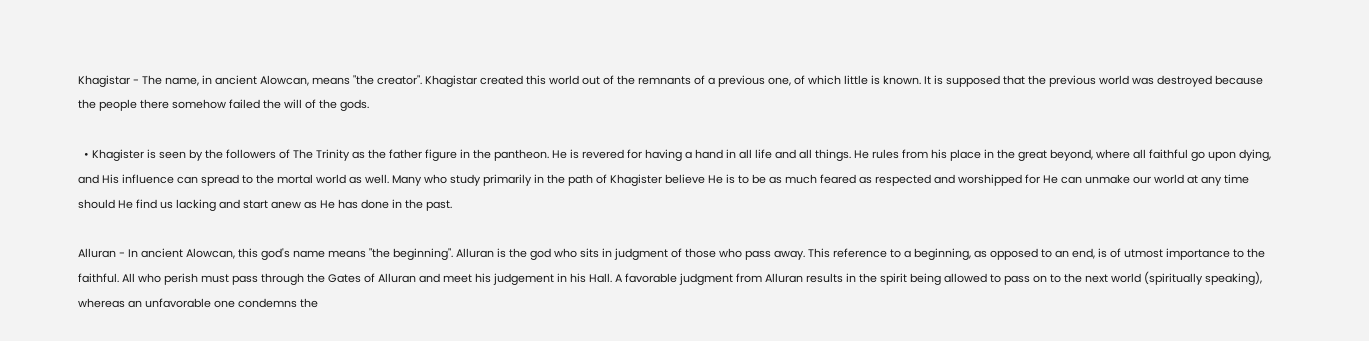Khagistar - The name, in ancient Alowcan, means "the creator". Khagistar created this world out of the remnants of a previous one, of which little is known. It is supposed that the previous world was destroyed because the people there somehow failed the will of the gods.

  • Khagister is seen by the followers of The Trinity as the father figure in the pantheon. He is revered for having a hand in all life and all things. He rules from his place in the great beyond, where all faithful go upon dying, and His influence can spread to the mortal world as well. Many who study primarily in the path of Khagister believe He is to be as much feared as respected and worshipped for He can unmake our world at any time should He find us lacking and start anew as He has done in the past.

Alluran - In ancient Alowcan, this god's name means "the beginning". Alluran is the god who sits in judgment of those who pass away. This reference to a beginning, as opposed to an end, is of utmost importance to the faithful. All who perish must pass through the Gates of Alluran and meet his judgement in his Hall. A favorable judgment from Alluran results in the spirit being allowed to pass on to the next world (spiritually speaking), whereas an unfavorable one condemns the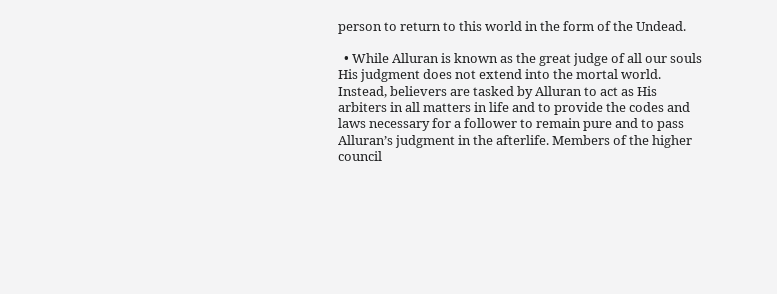person to return to this world in the form of the Undead.

  • While Alluran is known as the great judge of all our souls His judgment does not extend into the mortal world. Instead, believers are tasked by Alluran to act as His arbiters in all matters in life and to provide the codes and laws necessary for a follower to remain pure and to pass Alluran’s judgment in the afterlife. Members of the higher council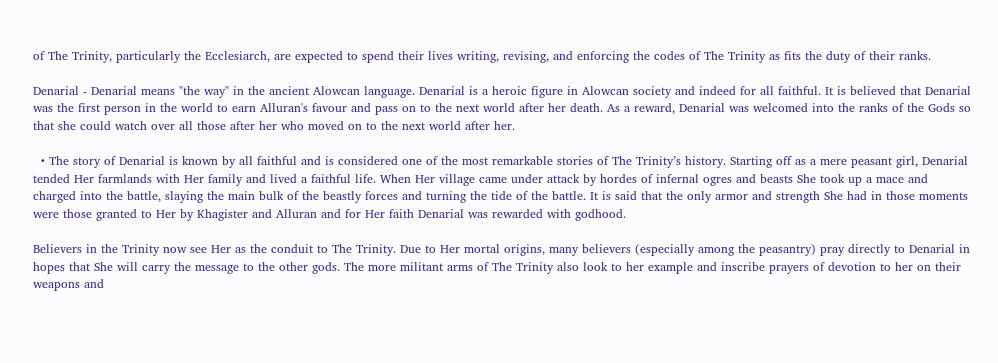of The Trinity, particularly the Ecclesiarch, are expected to spend their lives writing, revising, and enforcing the codes of The Trinity as fits the duty of their ranks.

Denarial - Denarial means "the way" in the ancient Alowcan language. Denarial is a heroic figure in Alowcan society and indeed for all faithful. It is believed that Denarial was the first person in the world to earn Alluran's favour and pass on to the next world after her death. As a reward, Denarial was welcomed into the ranks of the Gods so that she could watch over all those after her who moved on to the next world after her.

  • The story of Denarial is known by all faithful and is considered one of the most remarkable stories of The Trinity’s history. Starting off as a mere peasant girl, Denarial tended Her farmlands with Her family and lived a faithful life. When Her village came under attack by hordes of infernal ogres and beasts She took up a mace and charged into the battle, slaying the main bulk of the beastly forces and turning the tide of the battle. It is said that the only armor and strength She had in those moments were those granted to Her by Khagister and Alluran and for Her faith Denarial was rewarded with godhood.

Believers in the Trinity now see Her as the conduit to The Trinity. Due to Her mortal origins, many believers (especially among the peasantry) pray directly to Denarial in hopes that She will carry the message to the other gods. The more militant arms of The Trinity also look to her example and inscribe prayers of devotion to her on their weapons and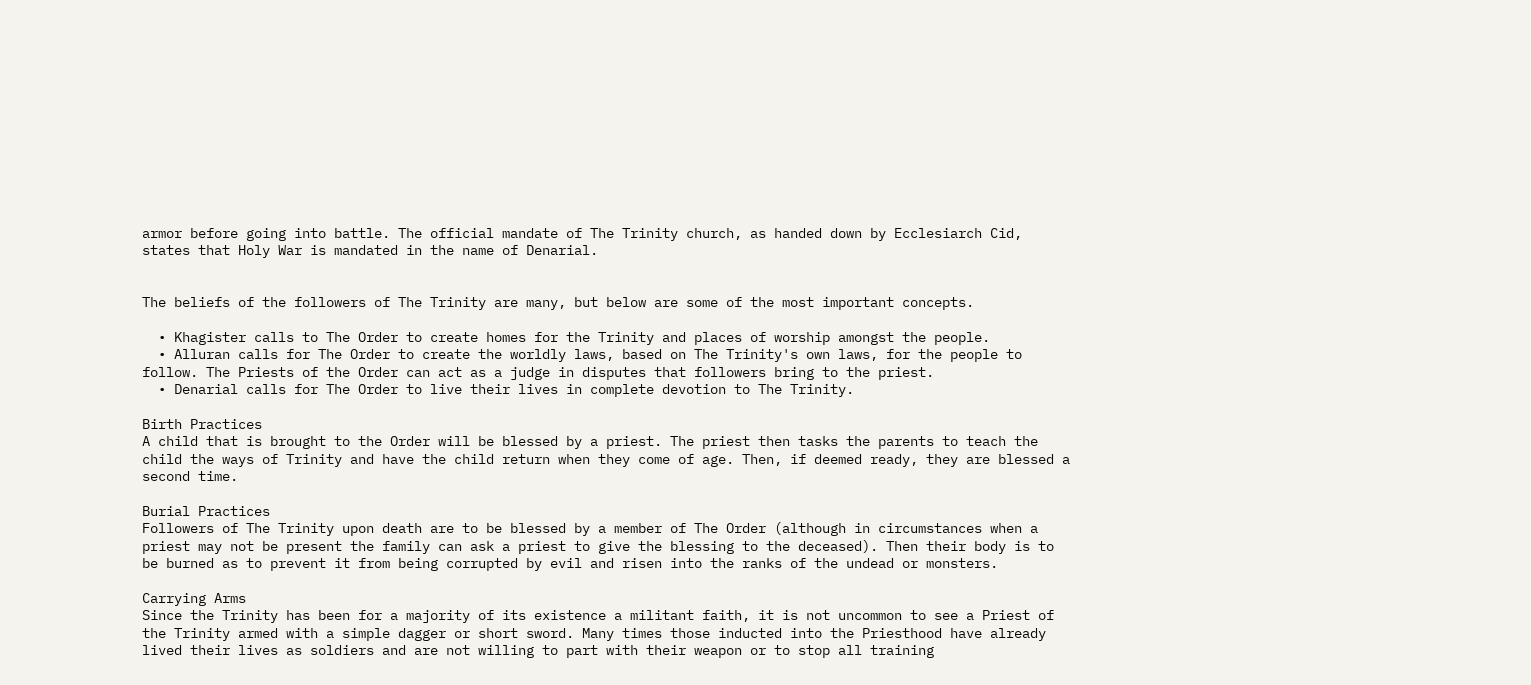armor before going into battle. The official mandate of The Trinity church, as handed down by Ecclesiarch Cid, states that Holy War is mandated in the name of Denarial.


The beliefs of the followers of The Trinity are many, but below are some of the most important concepts.

  • Khagister calls to The Order to create homes for the Trinity and places of worship amongst the people.
  • Alluran calls for The Order to create the worldly laws, based on The Trinity's own laws, for the people to follow. The Priests of the Order can act as a judge in disputes that followers bring to the priest.
  • Denarial calls for The Order to live their lives in complete devotion to The Trinity.

Birth Practices
A child that is brought to the Order will be blessed by a priest. The priest then tasks the parents to teach the child the ways of Trinity and have the child return when they come of age. Then, if deemed ready, they are blessed a second time.

Burial Practices
Followers of The Trinity upon death are to be blessed by a member of The Order (although in circumstances when a priest may not be present the family can ask a priest to give the blessing to the deceased). Then their body is to be burned as to prevent it from being corrupted by evil and risen into the ranks of the undead or monsters.

Carrying Arms
Since the Trinity has been for a majority of its existence a militant faith, it is not uncommon to see a Priest of the Trinity armed with a simple dagger or short sword. Many times those inducted into the Priesthood have already lived their lives as soldiers and are not willing to part with their weapon or to stop all training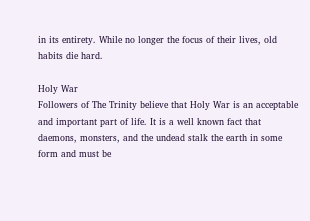in its entirety. While no longer the focus of their lives, old habits die hard.

Holy War
Followers of The Trinity believe that Holy War is an acceptable and important part of life. It is a well known fact that daemons, monsters, and the undead stalk the earth in some form and must be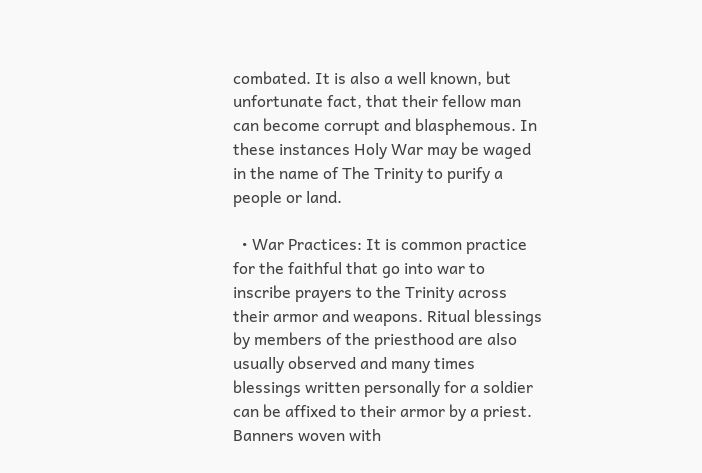combated. It is also a well known, but unfortunate fact, that their fellow man can become corrupt and blasphemous. In these instances Holy War may be waged in the name of The Trinity to purify a people or land.

  • War Practices: It is common practice for the faithful that go into war to inscribe prayers to the Trinity across their armor and weapons. Ritual blessings by members of the priesthood are also usually observed and many times blessings written personally for a soldier can be affixed to their armor by a priest. Banners woven with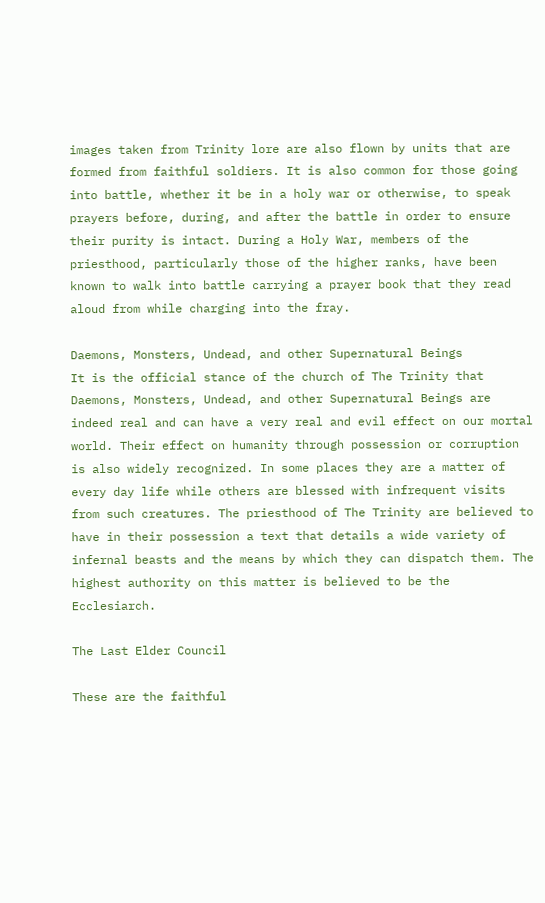images taken from Trinity lore are also flown by units that are formed from faithful soldiers. It is also common for those going into battle, whether it be in a holy war or otherwise, to speak prayers before, during, and after the battle in order to ensure their purity is intact. During a Holy War, members of the priesthood, particularly those of the higher ranks, have been known to walk into battle carrying a prayer book that they read aloud from while charging into the fray.

Daemons, Monsters, Undead, and other Supernatural Beings
It is the official stance of the church of The Trinity that Daemons, Monsters, Undead, and other Supernatural Beings are indeed real and can have a very real and evil effect on our mortal world. Their effect on humanity through possession or corruption is also widely recognized. In some places they are a matter of every day life while others are blessed with infrequent visits from such creatures. The priesthood of The Trinity are believed to have in their possession a text that details a wide variety of infernal beasts and the means by which they can dispatch them. The highest authority on this matter is believed to be the Ecclesiarch.

The Last Elder Council

These are the faithful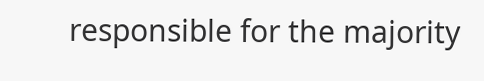responsible for the majority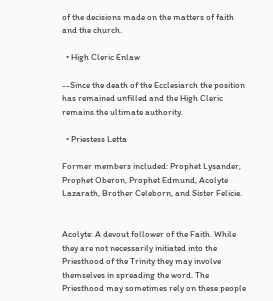of the decisions made on the matters of faith and the church.

  • High Cleric Enlaw

--Since the death of the Ecclesiarch the position has remained unfilled and the High Cleric remains the ultimate authority.

  • Priestess Letta

Former members included: Prophet Lysander, Prophet Oberon, Prophet Edmund, Acolyte Lazarath, Brother Celeborn, and Sister Felicie.


Acolyte: A devout follower of the Faith. While they are not necessarily initiated into the Priesthood of the Trinity they may involve themselves in spreading the word. The Priesthood may sometimes rely on these people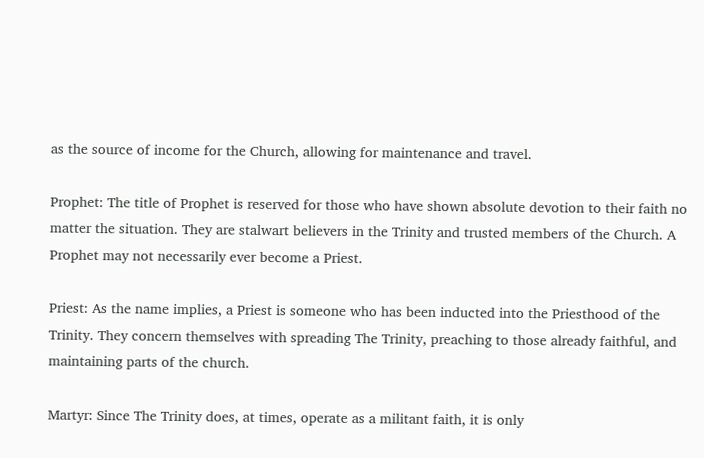as the source of income for the Church, allowing for maintenance and travel.

Prophet: The title of Prophet is reserved for those who have shown absolute devotion to their faith no matter the situation. They are stalwart believers in the Trinity and trusted members of the Church. A Prophet may not necessarily ever become a Priest.

Priest: As the name implies, a Priest is someone who has been inducted into the Priesthood of the Trinity. They concern themselves with spreading The Trinity, preaching to those already faithful, and maintaining parts of the church.

Martyr: Since The Trinity does, at times, operate as a militant faith, it is only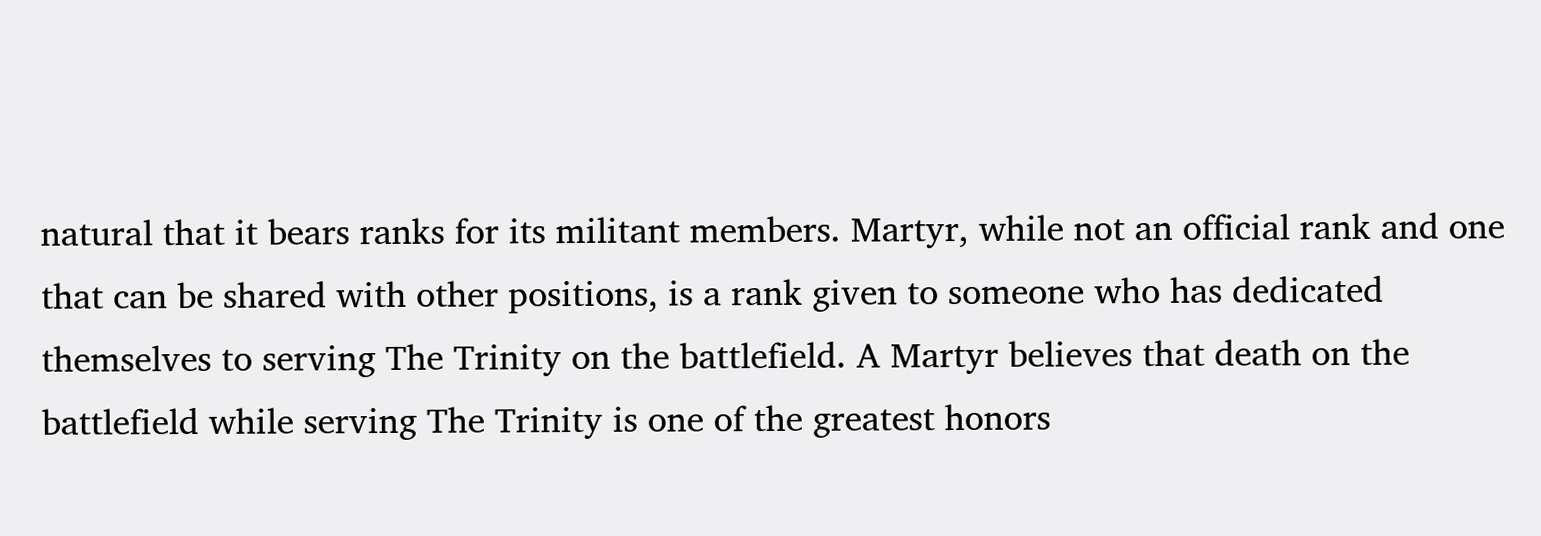natural that it bears ranks for its militant members. Martyr, while not an official rank and one that can be shared with other positions, is a rank given to someone who has dedicated themselves to serving The Trinity on the battlefield. A Martyr believes that death on the battlefield while serving The Trinity is one of the greatest honors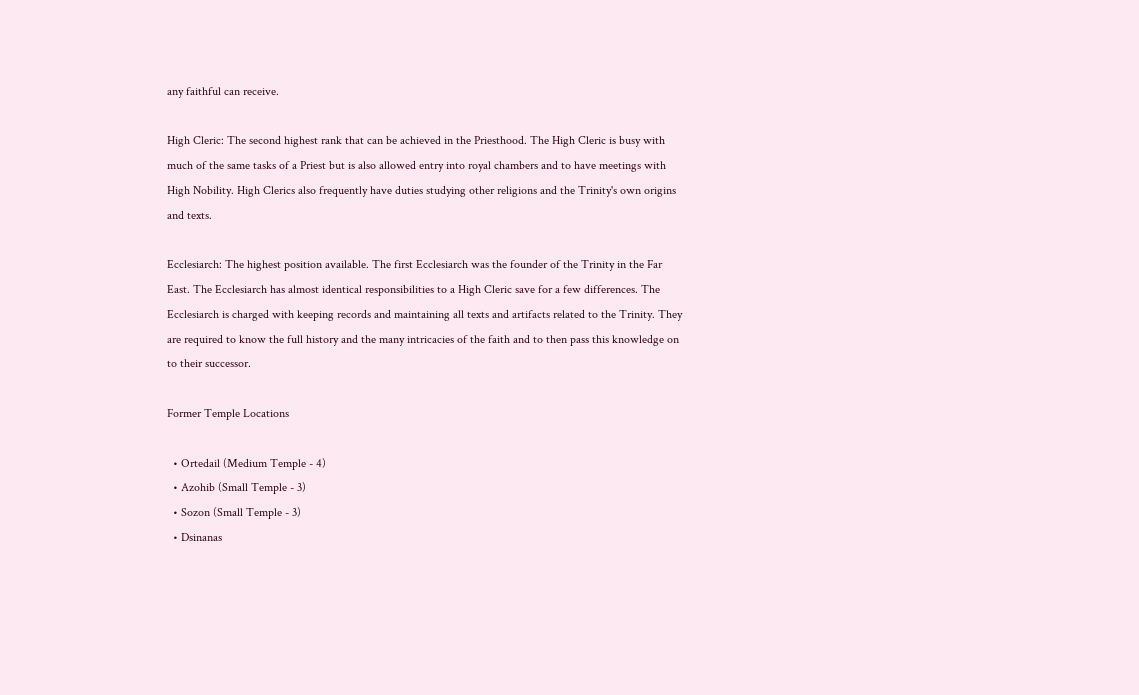any faithful can receive.

High Cleric: The second highest rank that can be achieved in the Priesthood. The High Cleric is busy with much of the same tasks of a Priest but is also allowed entry into royal chambers and to have meetings with High Nobility. High Clerics also frequently have duties studying other religions and the Trinity's own origins and texts.

Ecclesiarch: The highest position available. The first Ecclesiarch was the founder of the Trinity in the Far East. The Ecclesiarch has almost identical responsibilities to a High Cleric save for a few differences. The Ecclesiarch is charged with keeping records and maintaining all texts and artifacts related to the Trinity. They are required to know the full history and the many intricacies of the faith and to then pass this knowledge on to their successor.

Former Temple Locations

  • Ortedail (Medium Temple - 4)
  • Azohib (Small Temple - 3)
  • Sozon (Small Temple - 3)
  • Dsinanas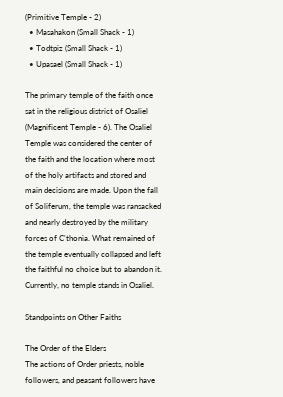(Primitive Temple - 2)
  • Masahakon (Small Shack - 1)
  • Todtpiz (Small Shack - 1)
  • Upasael (Small Shack - 1)

The primary temple of the faith once sat in the religious district of Osaliel (Magnificent Temple - 6). The Osaliel Temple was considered the center of the faith and the location where most of the holy artifacts and stored and main decisions are made. Upon the fall of Soliferum, the temple was ransacked and nearly destroyed by the military forces of C'thonia. What remained of the temple eventually collapsed and left the faithful no choice but to abandon it. Currently, no temple stands in Osaliel.

Standpoints on Other Faiths

The Order of the Elders
The actions of Order priests, noble followers, and peasant followers have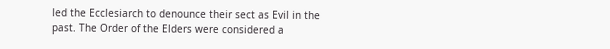led the Ecclesiarch to denounce their sect as Evil in the past. The Order of the Elders were considered a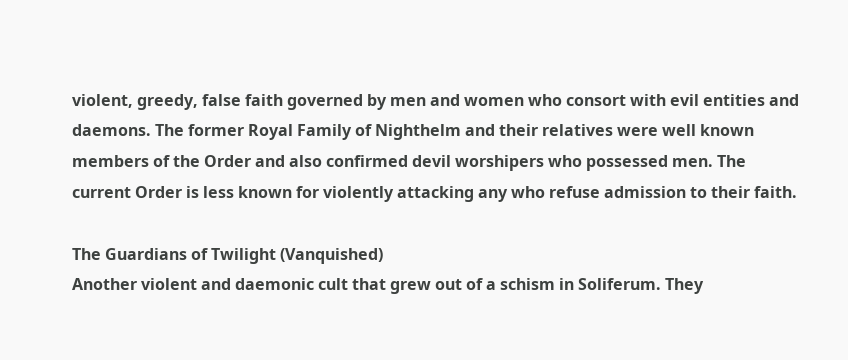violent, greedy, false faith governed by men and women who consort with evil entities and daemons. The former Royal Family of Nighthelm and their relatives were well known members of the Order and also confirmed devil worshipers who possessed men. The current Order is less known for violently attacking any who refuse admission to their faith.

The Guardians of Twilight (Vanquished)
Another violent and daemonic cult that grew out of a schism in Soliferum. They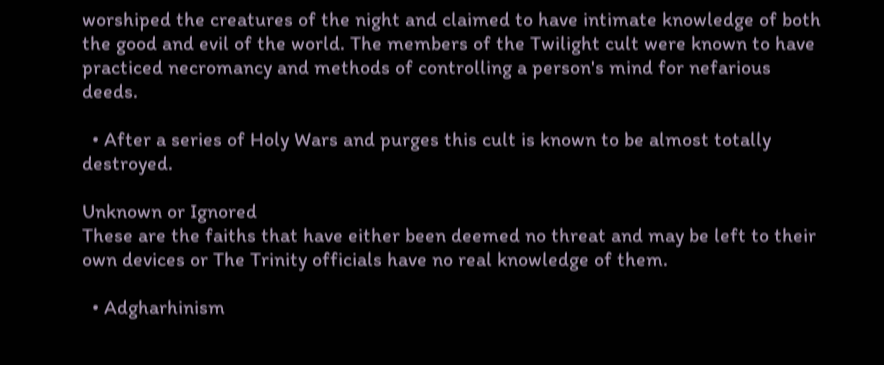worshiped the creatures of the night and claimed to have intimate knowledge of both the good and evil of the world. The members of the Twilight cult were known to have practiced necromancy and methods of controlling a person's mind for nefarious deeds.

  • After a series of Holy Wars and purges this cult is known to be almost totally destroyed.

Unknown or Ignored
These are the faiths that have either been deemed no threat and may be left to their own devices or The Trinity officials have no real knowledge of them.

  • Adgharhinism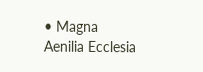• Magna Aenilia Ecclesia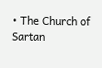• The Church of Sartan